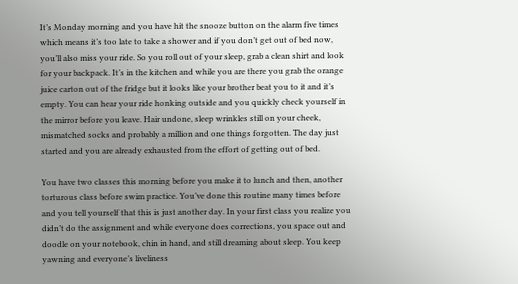It’s Monday morning and you have hit the snooze button on the alarm five times which means it’s too late to take a shower and if you don’t get out of bed now, you’ll also miss your ride. So you roll out of your sleep, grab a clean shirt and look for your backpack. It’s in the kitchen and while you are there you grab the orange juice carton out of the fridge but it looks like your brother beat you to it and it’s empty. You can hear your ride honking outside and you quickly check yourself in the mirror before you leave. Hair undone, sleep wrinkles still on your cheek, mismatched socks and probably a million and one things forgotten. The day just started and you are already exhausted from the effort of getting out of bed.

You have two classes this morning before you make it to lunch and then, another torturous class before swim practice. You’ve done this routine many times before and you tell yourself that this is just another day. In your first class you realize you didn’t do the assignment and while everyone does corrections, you space out and doodle on your notebook, chin in hand, and still dreaming about sleep. You keep yawning and everyone’s liveliness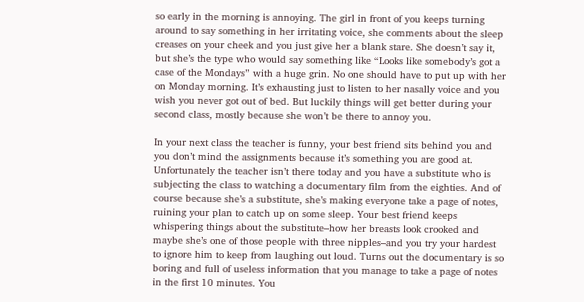so early in the morning is annoying. The girl in front of you keeps turning around to say something in her irritating voice, she comments about the sleep creases on your cheek and you just give her a blank stare. She doesn’t say it, but she’s the type who would say something like “Looks like somebody’s got a case of the Mondays” with a huge grin. No one should have to put up with her on Monday morning. It’s exhausting just to listen to her nasally voice and you wish you never got out of bed. But luckily things will get better during your second class, mostly because she won’t be there to annoy you.

In your next class the teacher is funny, your best friend sits behind you and you don’t mind the assignments because it’s something you are good at. Unfortunately the teacher isn’t there today and you have a substitute who is subjecting the class to watching a documentary film from the eighties. And of course because she’s a substitute, she’s making everyone take a page of notes, ruining your plan to catch up on some sleep. Your best friend keeps whispering things about the substitute–how her breasts look crooked and maybe she’s one of those people with three nipples–and you try your hardest to ignore him to keep from laughing out loud. Turns out the documentary is so boring and full of useless information that you manage to take a page of notes in the first 10 minutes. You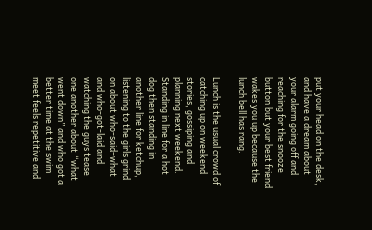put your head on the desk, and have a dream about your alarm going off and reaching for the snooze button but your best friend wakes you up because the lunch bell has rang.

Lunch is the usual crowd of catching up on weekend stories, gossiping and planning next weekend. Standing in line for a hot dog then standing in another line for ketchup, listening to the girls grind on about who-said-what and who-got-laid and watching the guys tease one another about “what went down” and who got a better time at the swim meet feels repetitive and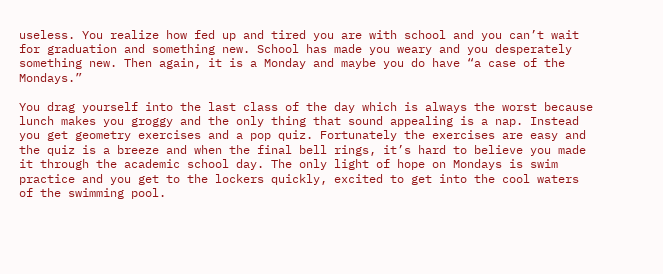useless. You realize how fed up and tired you are with school and you can’t wait for graduation and something new. School has made you weary and you desperately something new. Then again, it is a Monday and maybe you do have “a case of the Mondays.”

You drag yourself into the last class of the day which is always the worst because lunch makes you groggy and the only thing that sound appealing is a nap. Instead you get geometry exercises and a pop quiz. Fortunately the exercises are easy and the quiz is a breeze and when the final bell rings, it’s hard to believe you made it through the academic school day. The only light of hope on Mondays is swim practice and you get to the lockers quickly, excited to get into the cool waters of the swimming pool.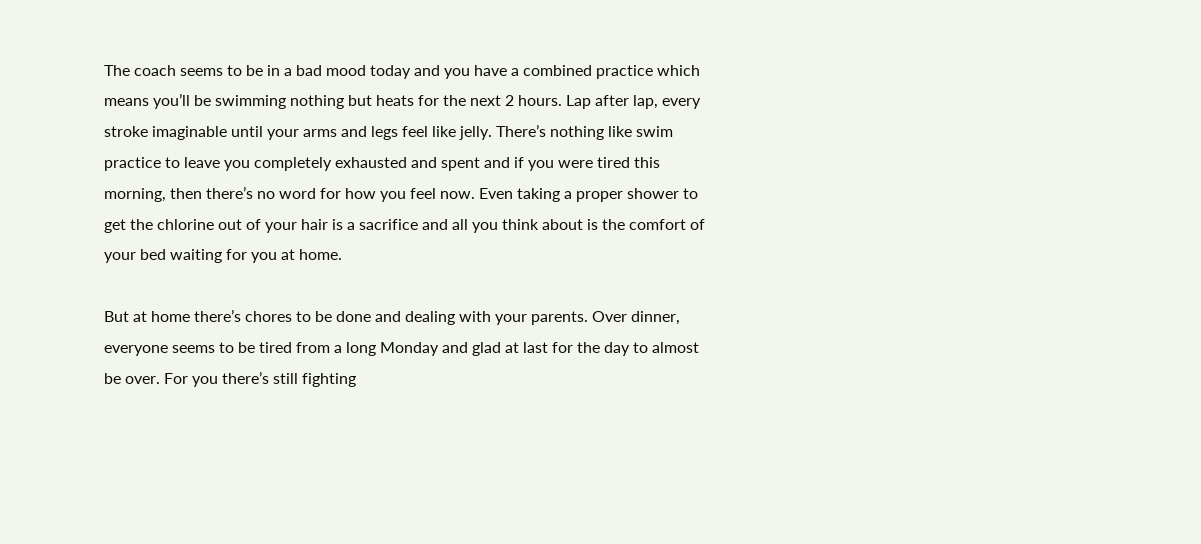The coach seems to be in a bad mood today and you have a combined practice which means you’ll be swimming nothing but heats for the next 2 hours. Lap after lap, every stroke imaginable until your arms and legs feel like jelly. There’s nothing like swim practice to leave you completely exhausted and spent and if you were tired this morning, then there’s no word for how you feel now. Even taking a proper shower to get the chlorine out of your hair is a sacrifice and all you think about is the comfort of your bed waiting for you at home.

But at home there’s chores to be done and dealing with your parents. Over dinner, everyone seems to be tired from a long Monday and glad at last for the day to almost be over. For you there’s still fighting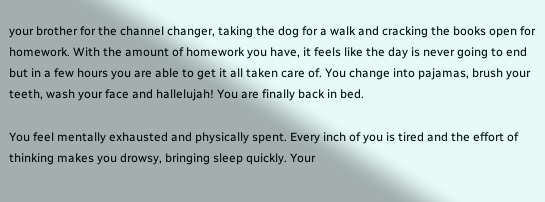your brother for the channel changer, taking the dog for a walk and cracking the books open for homework. With the amount of homework you have, it feels like the day is never going to end but in a few hours you are able to get it all taken care of. You change into pajamas, brush your teeth, wash your face and hallelujah! You are finally back in bed.

You feel mentally exhausted and physically spent. Every inch of you is tired and the effort of thinking makes you drowsy, bringing sleep quickly. Your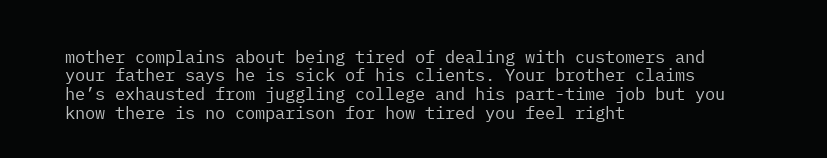mother complains about being tired of dealing with customers and your father says he is sick of his clients. Your brother claims he’s exhausted from juggling college and his part-time job but you know there is no comparison for how tired you feel right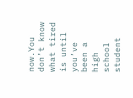now.You don’t know what tired is until you’ve been a high school student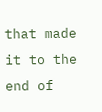that made it to the end of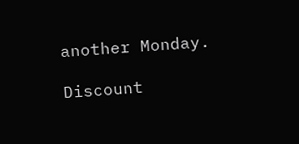another Monday.

Discount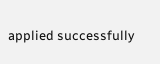applied successfully